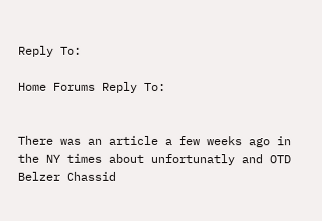Reply To:

Home Forums Reply To:


There was an article a few weeks ago in the NY times about unfortunatly and OTD Belzer Chassid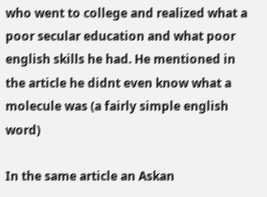who went to college and realized what a poor secular education and what poor english skills he had. He mentioned in the article he didnt even know what a molecule was (a fairly simple english word)

In the same article an Askan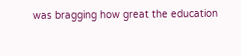was bragging how great the education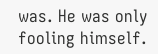was. He was only fooling himself.